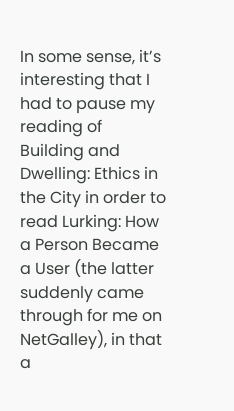In some sense, it’s interesting that I had to pause my reading of Building and Dwelling: Ethics in the City in order to read Lurking: How a Person Became a User (the latter suddenly came through for me on NetGalley), in that a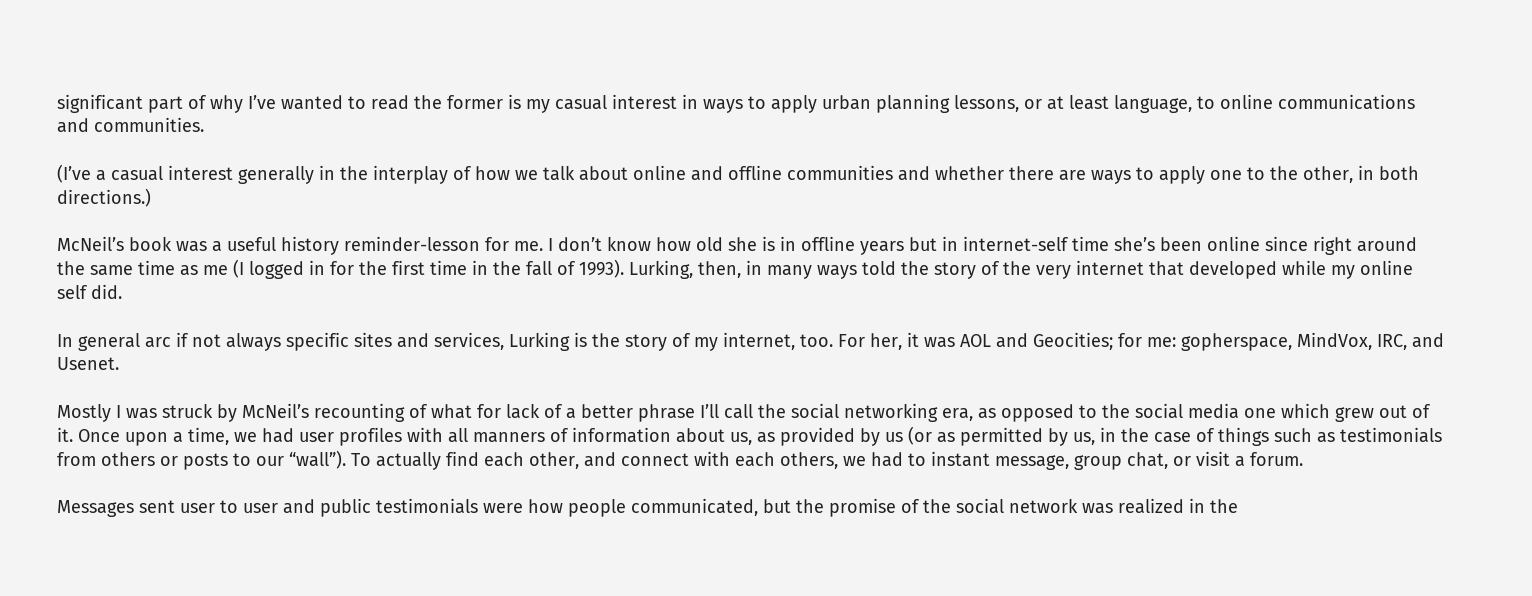significant part of why I’ve wanted to read the former is my casual interest in ways to apply urban planning lessons, or at least language, to online communications and communities.

(I’ve a casual interest generally in the interplay of how we talk about online and offline communities and whether there are ways to apply one to the other, in both directions.)

McNeil’s book was a useful history reminder-lesson for me. I don’t know how old she is in offline years but in internet-self time she’s been online since right around the same time as me (I logged in for the first time in the fall of 1993). Lurking, then, in many ways told the story of the very internet that developed while my online self did.

In general arc if not always specific sites and services, Lurking is the story of my internet, too. For her, it was AOL and Geocities; for me: gopherspace, MindVox, IRC, and Usenet.

Mostly I was struck by McNeil’s recounting of what for lack of a better phrase I’ll call the social networking era, as opposed to the social media one which grew out of it. Once upon a time, we had user profiles with all manners of information about us, as provided by us (or as permitted by us, in the case of things such as testimonials from others or posts to our “wall”). To actually find each other, and connect with each others, we had to instant message, group chat, or visit a forum.

Messages sent user to user and public testimonials were how people communicated, but the promise of the social network was realized in the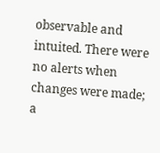observable and intuited. There were no alerts when changes were made; a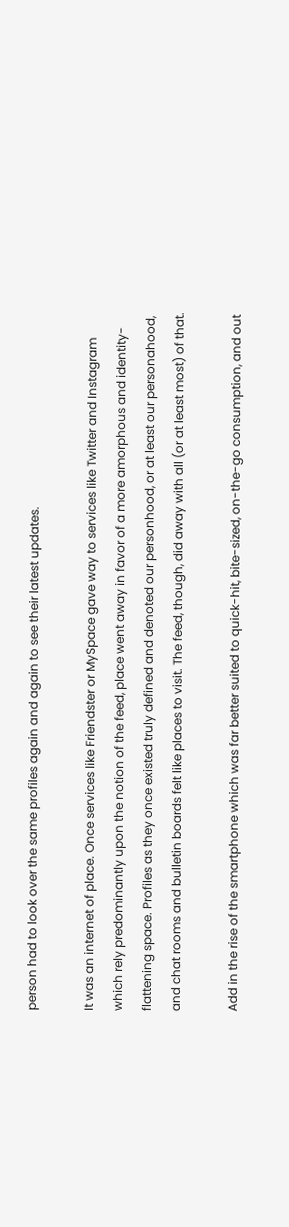person had to look over the same profiles again and again to see their latest updates.

It was an internet of place. Once services like Friendster or MySpace gave way to services like Twitter and Instagram which rely predominantly upon the notion of the feed, place went away in favor of a more amorphous and identity-flattening space. Profiles as they once existed truly defined and denoted our personhood, or at least our personahood, and chat rooms and bulletin boards felt like places to visit. The feed, though, did away with all (or at least most) of that.

Add in the rise of the smartphone which was far better suited to quick-hit, bite-sized, on-the-go consumption, and out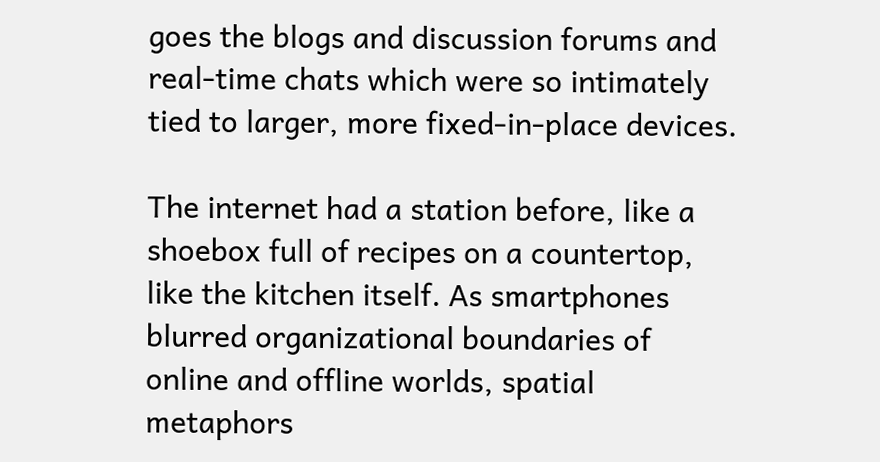goes the blogs and discussion forums and real-time chats which were so intimately tied to larger, more fixed-in-place devices.

The internet had a station before, like a shoebox full of recipes on a countertop, like the kitchen itself. As smartphones blurred organizational boundaries of online and offline worlds, spatial metaphors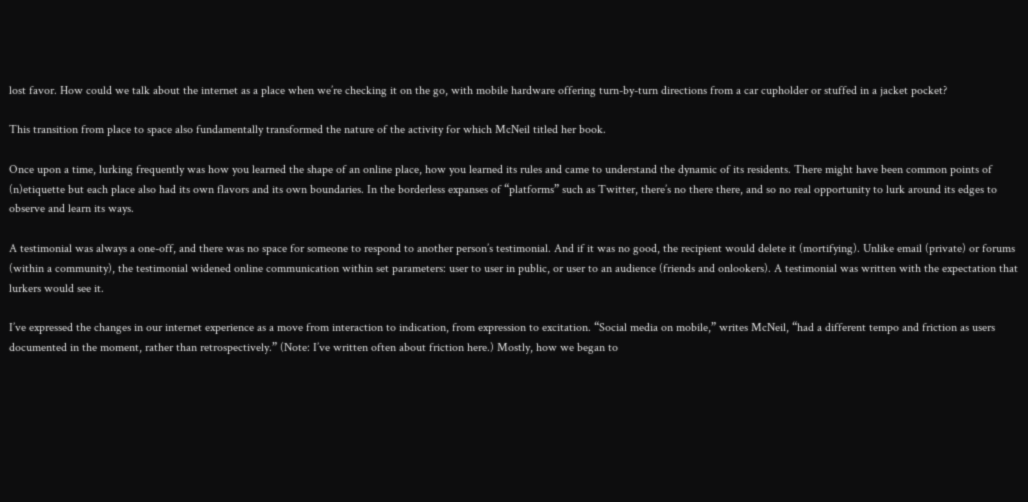lost favor. How could we talk about the internet as a place when we’re checking it on the go, with mobile hardware offering turn-by-turn directions from a car cupholder or stuffed in a jacket pocket?

This transition from place to space also fundamentally transformed the nature of the activity for which McNeil titled her book.

Once upon a time, lurking frequently was how you learned the shape of an online place, how you learned its rules and came to understand the dynamic of its residents. There might have been common points of (n)etiquette but each place also had its own flavors and its own boundaries. In the borderless expanses of “platforms” such as Twitter, there’s no there there, and so no real opportunity to lurk around its edges to observe and learn its ways.

A testimonial was always a one-off, and there was no space for someone to respond to another person’s testimonial. And if it was no good, the recipient would delete it (mortifying). Unlike email (private) or forums (within a community), the testimonial widened online communication within set parameters: user to user in public, or user to an audience (friends and onlookers). A testimonial was written with the expectation that lurkers would see it.

I’ve expressed the changes in our internet experience as a move from interaction to indication, from expression to excitation. “Social media on mobile,” writes McNeil, “had a different tempo and friction as users documented in the moment, rather than retrospectively.” (Note: I’ve written often about friction here.) Mostly, how we began to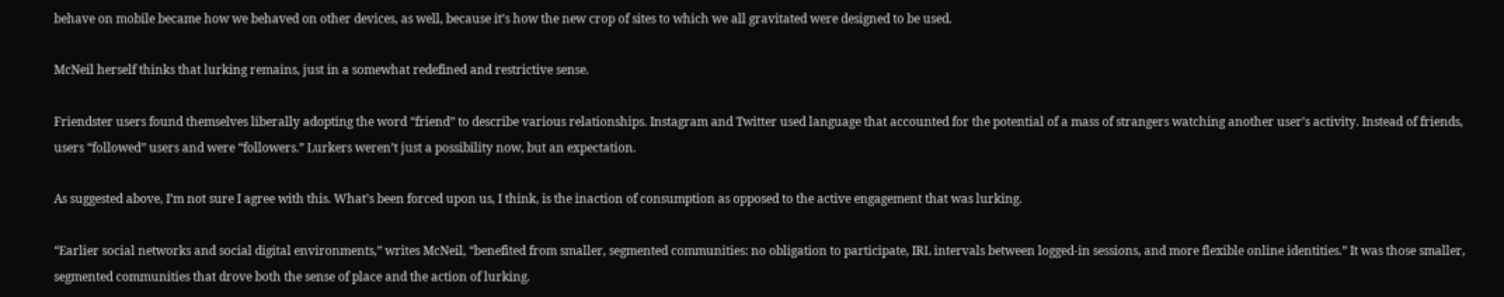behave on mobile became how we behaved on other devices, as well, because it’s how the new crop of sites to which we all gravitated were designed to be used.

McNeil herself thinks that lurking remains, just in a somewhat redefined and restrictive sense.

Friendster users found themselves liberally adopting the word “friend” to describe various relationships. Instagram and Twitter used language that accounted for the potential of a mass of strangers watching another user’s activity. Instead of friends, users “followed” users and were “followers.” Lurkers weren’t just a possibility now, but an expectation.

As suggested above, I’m not sure I agree with this. What’s been forced upon us, I think, is the inaction of consumption as opposed to the active engagement that was lurking.

“Earlier social networks and social digital environments,” writes McNeil, “benefited from smaller, segmented communities: no obligation to participate, IRL intervals between logged-in sessions, and more flexible online identities.” It was those smaller, segmented communities that drove both the sense of place and the action of lurking.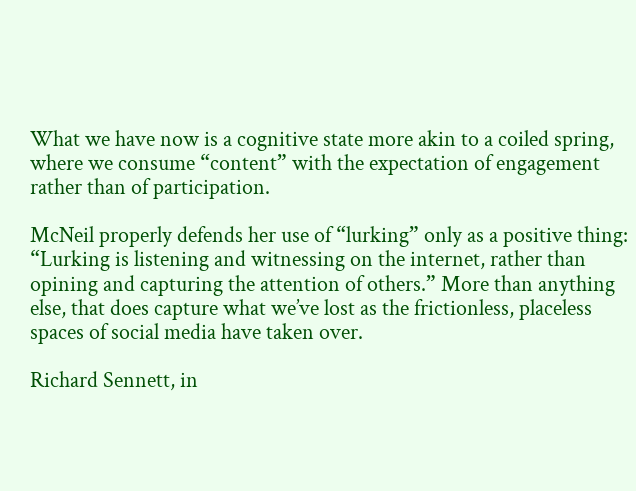What we have now is a cognitive state more akin to a coiled spring, where we consume “content” with the expectation of engagement rather than of participation.

McNeil properly defends her use of “lurking” only as a positive thing: “Lurking is listening and witnessing on the internet, rather than opining and capturing the attention of others.” More than anything else, that does capture what we’ve lost as the frictionless, placeless spaces of social media have taken over.

Richard Sennett, in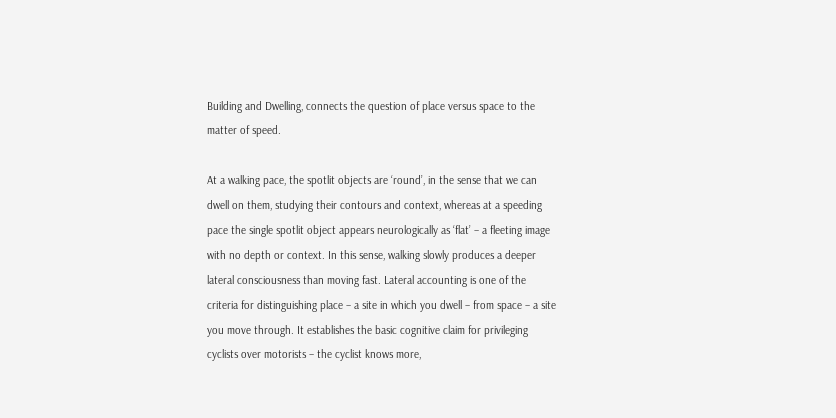Building and Dwelling, connects the question of place versus space to the matter of speed.

At a walking pace, the spotlit objects are ‘round’, in the sense that we can dwell on them, studying their contours and context, whereas at a speeding pace the single spotlit object appears neurologically as ‘flat’ – a fleeting image with no depth or context. In this sense, walking slowly produces a deeper lateral consciousness than moving fast. Lateral accounting is one of the criteria for distinguishing place – a site in which you dwell – from space – a site you move through. It establishes the basic cognitive claim for privileging cyclists over motorists – the cyclist knows more,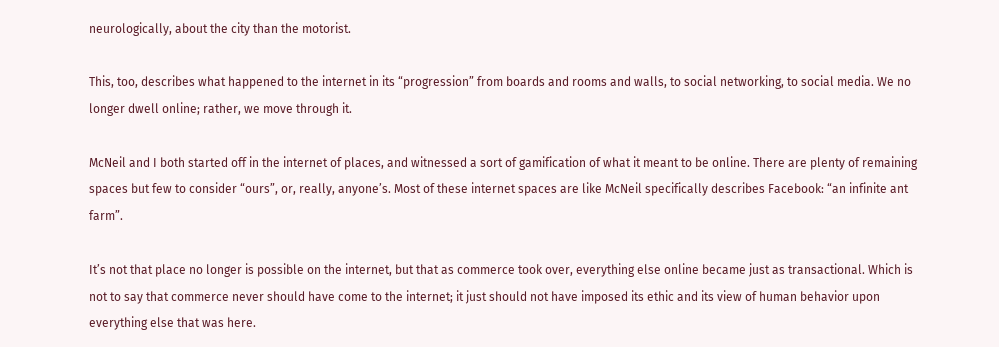neurologically, about the city than the motorist.

This, too, describes what happened to the internet in its “progression” from boards and rooms and walls, to social networking, to social media. We no longer dwell online; rather, we move through it.

McNeil and I both started off in the internet of places, and witnessed a sort of gamification of what it meant to be online. There are plenty of remaining spaces but few to consider “ours”, or, really, anyone’s. Most of these internet spaces are like McNeil specifically describes Facebook: “an infinite ant farm”.

It’s not that place no longer is possible on the internet, but that as commerce took over, everything else online became just as transactional. Which is not to say that commerce never should have come to the internet; it just should not have imposed its ethic and its view of human behavior upon everything else that was here.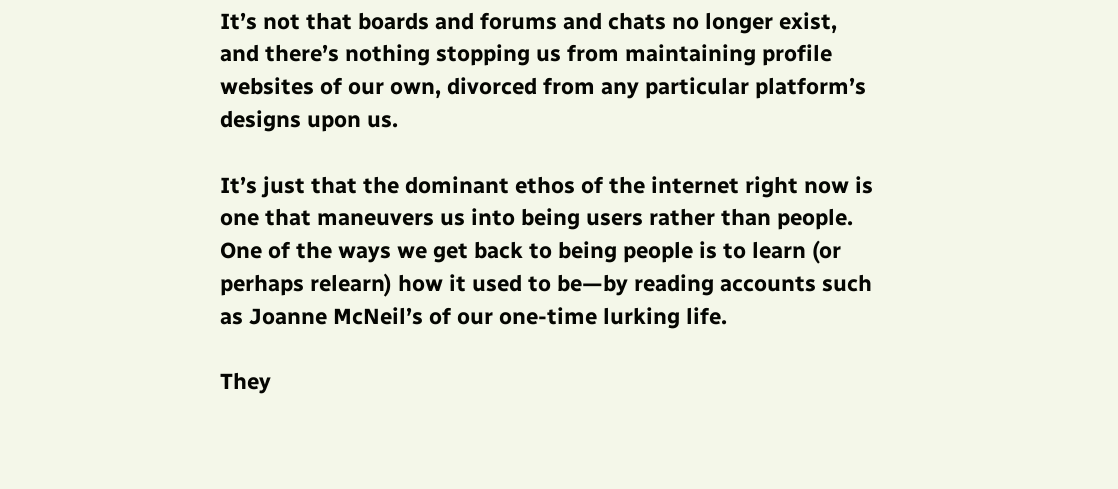It’s not that boards and forums and chats no longer exist, and there’s nothing stopping us from maintaining profile websites of our own, divorced from any particular platform’s designs upon us.

It’s just that the dominant ethos of the internet right now is one that maneuvers us into being users rather than people. One of the ways we get back to being people is to learn (or perhaps relearn) how it used to be—by reading accounts such as Joanne McNeil’s of our one-time lurking life.

They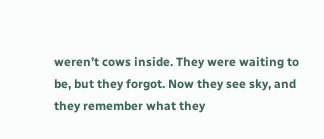weren’t cows inside. They were waiting to be, but they forgot. Now they see sky, and they remember what they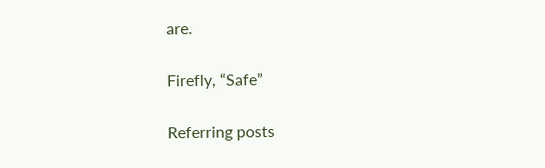are.

Firefly, “Safe”

Referring posts